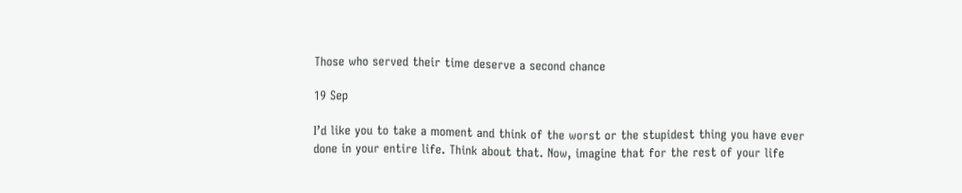Those who served their time deserve a second chance

19 Sep

I’d like you to take a moment and think of the worst or the stupidest thing you have ever done in your entire life. Think about that. Now, imagine that for the rest of your life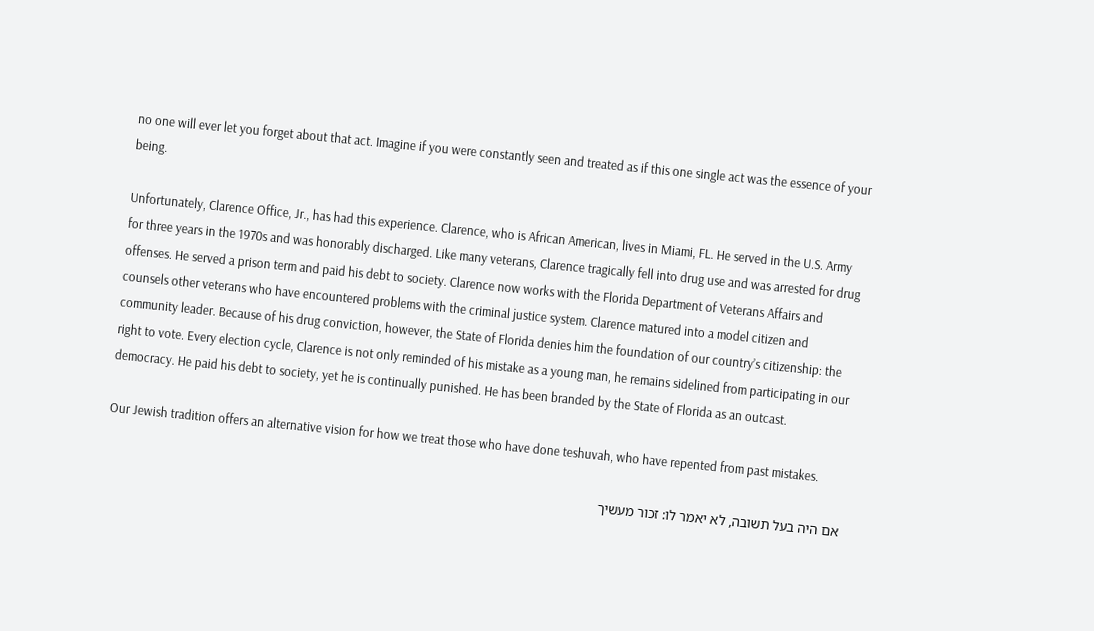no one will ever let you forget about that act. Imagine if you were constantly seen and treated as if this one single act was the essence of your being.

Unfortunately, Clarence Office, Jr., has had this experience. Clarence, who is African American, lives in Miami, FL. He served in the U.S. Army for three years in the 1970s and was honorably discharged. Like many veterans, Clarence tragically fell into drug use and was arrested for drug offenses. He served a prison term and paid his debt to society. Clarence now works with the Florida Department of Veterans Affairs and counsels other veterans who have encountered problems with the criminal justice system. Clarence matured into a model citizen and community leader. Because of his drug conviction, however, the State of Florida denies him the foundation of our country’s citizenship: the right to vote. Every election cycle, Clarence is not only reminded of his mistake as a young man, he remains sidelined from participating in our democracy. He paid his debt to society, yet he is continually punished. He has been branded by the State of Florida as an outcast.

Our Jewish tradition offers an alternative vision for how we treat those who have done teshuvah, who have repented from past mistakes.

אם היה בעל תשובה, לא יאמר לו: זכור מעשיך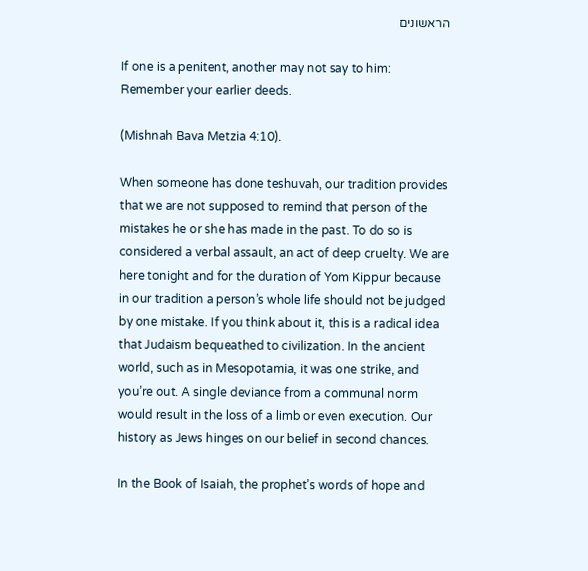הראשונים

If one is a penitent, another may not say to him: Remember your earlier deeds.

(Mishnah Bava Metzia 4:10).

When someone has done teshuvah, our tradition provides that we are not supposed to remind that person of the mistakes he or she has made in the past. To do so is considered a verbal assault, an act of deep cruelty. We are here tonight and for the duration of Yom Kippur because in our tradition a person’s whole life should not be judged by one mistake. If you think about it, this is a radical idea that Judaism bequeathed to civilization. In the ancient world, such as in Mesopotamia, it was one strike, and you’re out. A single deviance from a communal norm would result in the loss of a limb or even execution. Our history as Jews hinges on our belief in second chances.

In the Book of Isaiah, the prophet’s words of hope and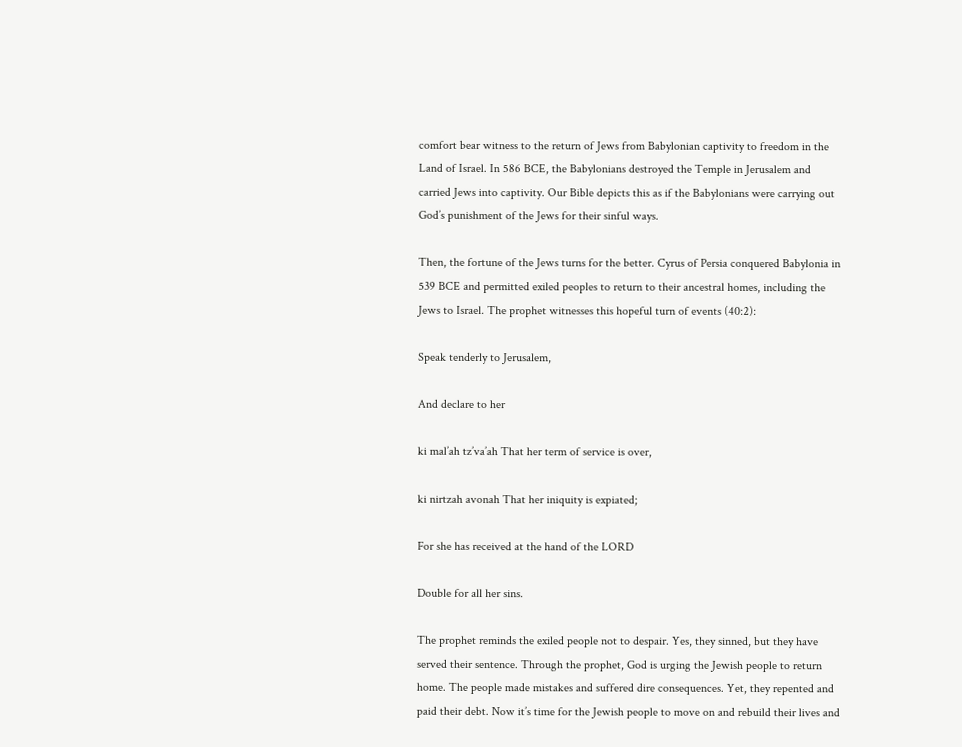comfort bear witness to the return of Jews from Babylonian captivity to freedom in the Land of Israel. In 586 BCE, the Babylonians destroyed the Temple in Jerusalem and carried Jews into captivity. Our Bible depicts this as if the Babylonians were carrying out God’s punishment of the Jews for their sinful ways.

Then, the fortune of the Jews turns for the better. Cyrus of Persia conquered Babylonia in 539 BCE and permitted exiled peoples to return to their ancestral homes, including the Jews to Israel. The prophet witnesses this hopeful turn of events (40:2):

Speak tenderly to Jerusalem,

And declare to her

ki mal’ah tz’va’ah That her term of service is over,

ki nirtzah avonah That her iniquity is expiated;

For she has received at the hand of the LORD

Double for all her sins.

The prophet reminds the exiled people not to despair. Yes, they sinned, but they have served their sentence. Through the prophet, God is urging the Jewish people to return home. The people made mistakes and suffered dire consequences. Yet, they repented and paid their debt. Now it’s time for the Jewish people to move on and rebuild their lives and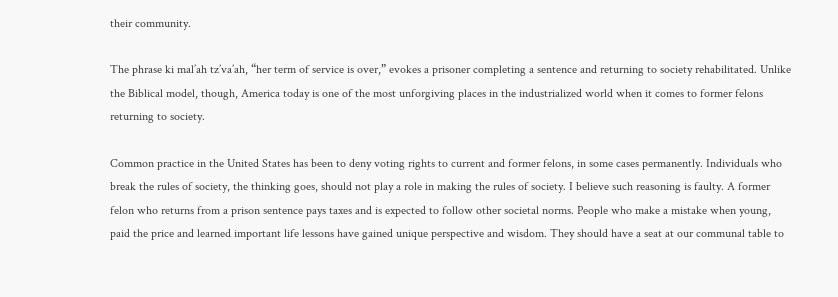their community.

The phrase ki mal’ah tz’va’ah, “her term of service is over,” evokes a prisoner completing a sentence and returning to society rehabilitated. Unlike the Biblical model, though, America today is one of the most unforgiving places in the industrialized world when it comes to former felons returning to society.

Common practice in the United States has been to deny voting rights to current and former felons, in some cases permanently. Individuals who break the rules of society, the thinking goes, should not play a role in making the rules of society. I believe such reasoning is faulty. A former felon who returns from a prison sentence pays taxes and is expected to follow other societal norms. People who make a mistake when young, paid the price and learned important life lessons have gained unique perspective and wisdom. They should have a seat at our communal table to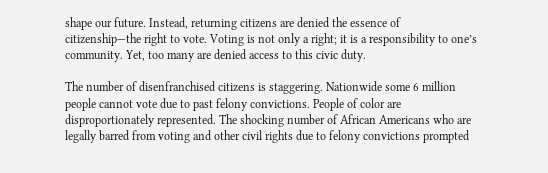shape our future. Instead, returning citizens are denied the essence of citizenship—the right to vote. Voting is not only a right; it is a responsibility to one’s community. Yet, too many are denied access to this civic duty.

The number of disenfranchised citizens is staggering. Nationwide some 6 million people cannot vote due to past felony convictions. People of color are disproportionately represented. The shocking number of African Americans who are legally barred from voting and other civil rights due to felony convictions prompted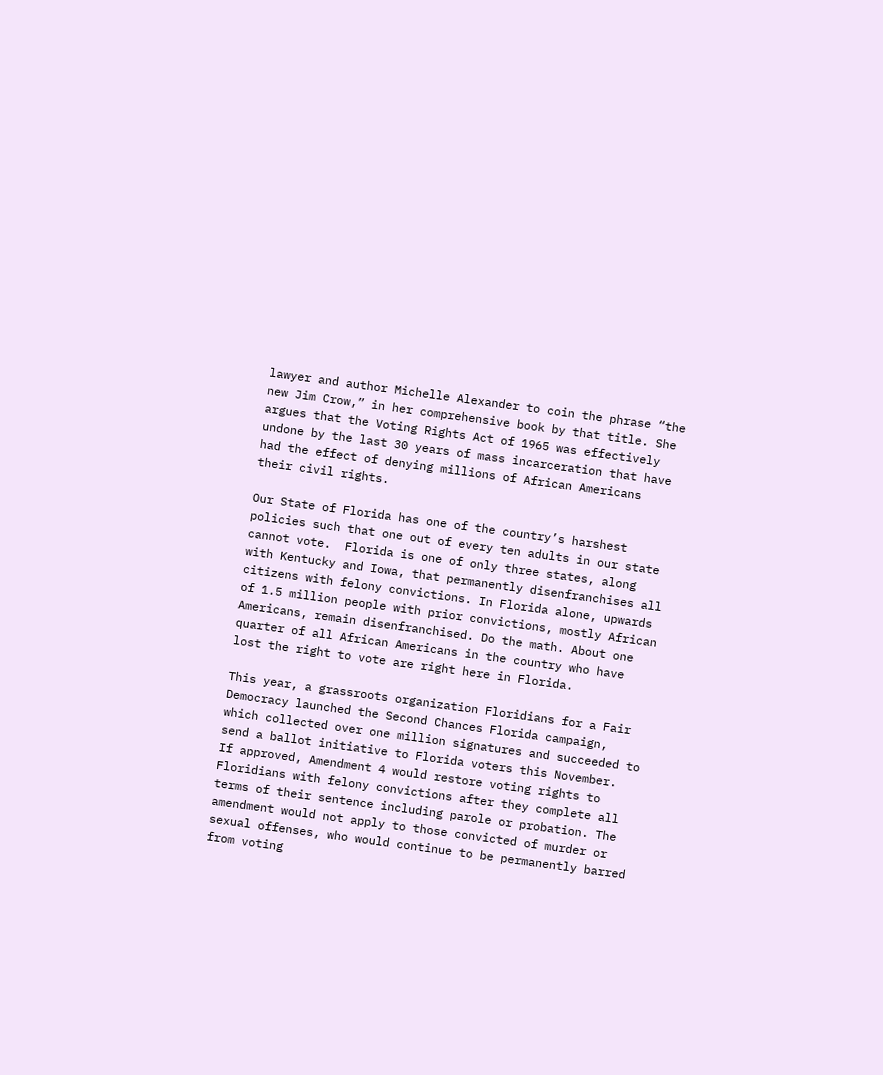lawyer and author Michelle Alexander to coin the phrase “the new Jim Crow,” in her comprehensive book by that title. She argues that the Voting Rights Act of 1965 was effectively undone by the last 30 years of mass incarceration that have had the effect of denying millions of African Americans their civil rights.

Our State of Florida has one of the country’s harshest policies such that one out of every ten adults in our state cannot vote.  Florida is one of only three states, along with Kentucky and Iowa, that permanently disenfranchises all citizens with felony convictions. In Florida alone, upwards of 1.5 million people with prior convictions, mostly African Americans, remain disenfranchised. Do the math. About one quarter of all African Americans in the country who have lost the right to vote are right here in Florida.

This year, a grassroots organization Floridians for a Fair Democracy launched the Second Chances Florida campaign, which collected over one million signatures and succeeded to send a ballot initiative to Florida voters this November.  If approved, Amendment 4 would restore voting rights to Floridians with felony convictions after they complete all terms of their sentence including parole or probation. The amendment would not apply to those convicted of murder or sexual offenses, who would continue to be permanently barred from voting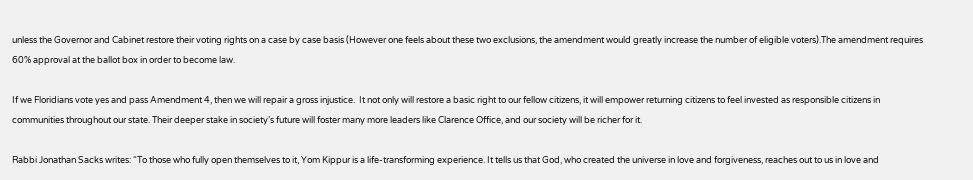unless the Governor and Cabinet restore their voting rights on a case by case basis (However one feels about these two exclusions, the amendment would greatly increase the number of eligible voters).The amendment requires 60% approval at the ballot box in order to become law.

If we Floridians vote yes and pass Amendment 4, then we will repair a gross injustice.  It not only will restore a basic right to our fellow citizens, it will empower returning citizens to feel invested as responsible citizens in communities throughout our state. Their deeper stake in society’s future will foster many more leaders like Clarence Office, and our society will be richer for it.

Rabbi Jonathan Sacks writes: “To those who fully open themselves to it, Yom Kippur is a life-transforming experience. It tells us that God, who created the universe in love and forgiveness, reaches out to us in love and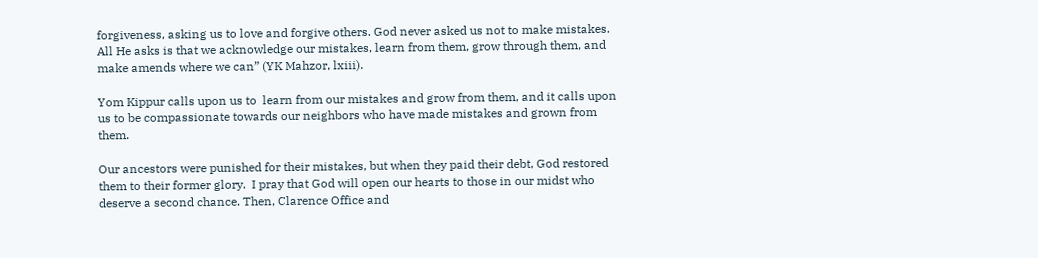forgiveness, asking us to love and forgive others. God never asked us not to make mistakes. All He asks is that we acknowledge our mistakes, learn from them, grow through them, and make amends where we can” (YK Mahzor, lxiii).

Yom Kippur calls upon us to  learn from our mistakes and grow from them, and it calls upon us to be compassionate towards our neighbors who have made mistakes and grown from them.

Our ancestors were punished for their mistakes, but when they paid their debt, God restored them to their former glory.  I pray that God will open our hearts to those in our midst who deserve a second chance. Then, Clarence Office and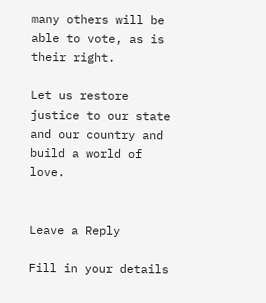many others will be able to vote, as is their right.

Let us restore justice to our state and our country and build a world of love.


Leave a Reply

Fill in your details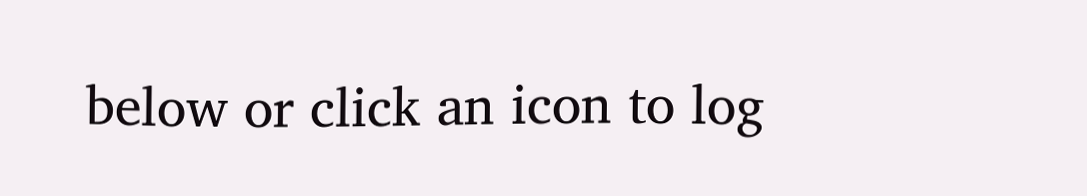below or click an icon to log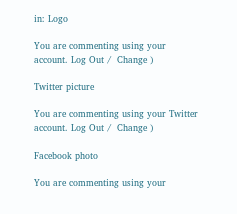in: Logo

You are commenting using your account. Log Out /  Change )

Twitter picture

You are commenting using your Twitter account. Log Out /  Change )

Facebook photo

You are commenting using your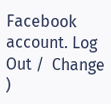Facebook account. Log Out /  Change )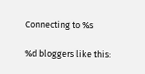Connecting to %s

%d bloggers like this: